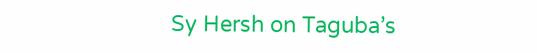Sy Hersh on Taguba’s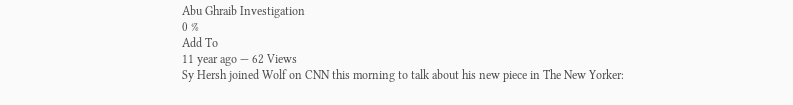Abu Ghraib Investigation
0 %
Add To
11 year ago — 62 Views
Sy Hersh joined Wolf on CNN this morning to talk about his new piece in The New Yorker: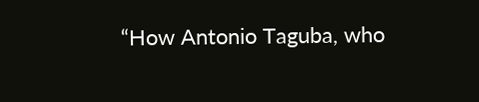“How Antonio Taguba, who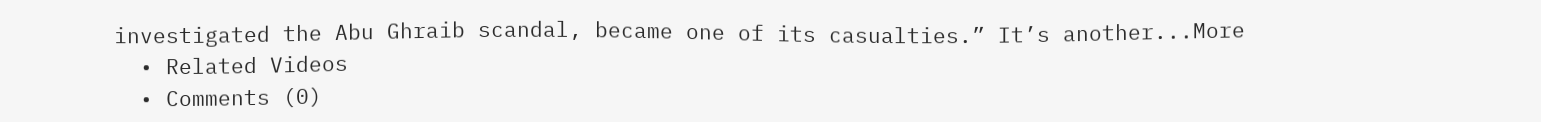investigated the Abu Ghraib scandal, became one of its casualties.” It’s another...More
  • Related Videos
  • Comments (0)